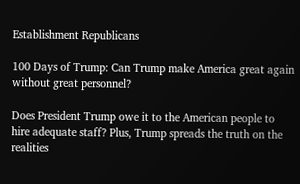Establishment Republicans

100 Days of Trump: Can Trump make America great again without great personnel?

Does President Trump owe it to the American people to hire adequate staff? Plus, Trump spreads the truth on the realities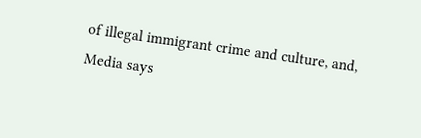of illegal immigrant crime and culture, and, Media says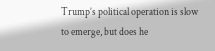Trump’s political operation is slow to emerge, but does he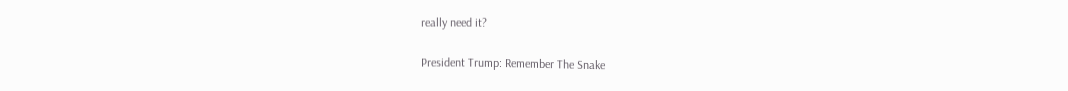really need it?

President Trump: Remember The Snake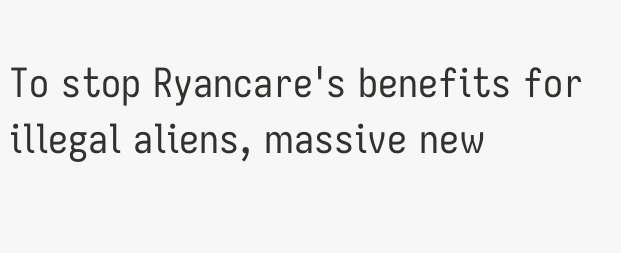To stop Ryancare's benefits for illegal aliens, massive new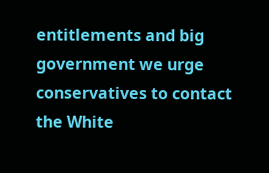entitlements and big government we urge conservatives to contact the White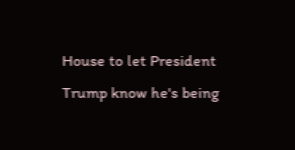House to let President Trump know he's being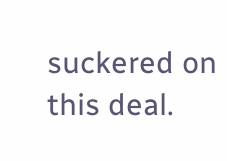suckered on this deal.